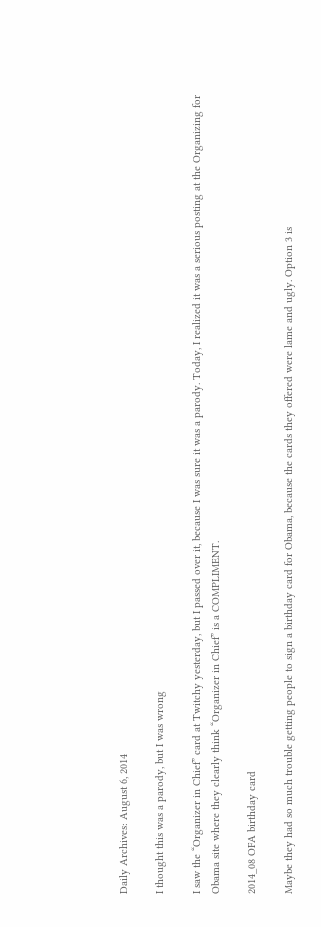Daily Archives: August 6, 2014

I thought this was a parody, but I was wrong

I saw the “Organizer in Chief” card at Twitchy yesterday, but I passed over it, because I was sure it was a parody. Today, I realized it was a serious posting at the Organizing for Obama site where they clearly think “Organizer in Chief” is a COMPLIMENT.

2014_08 OFA birthday card

Maybe they had so much trouble getting people to sign a birthday card for Obama, because the cards they offered were lame and ugly. Option 3 is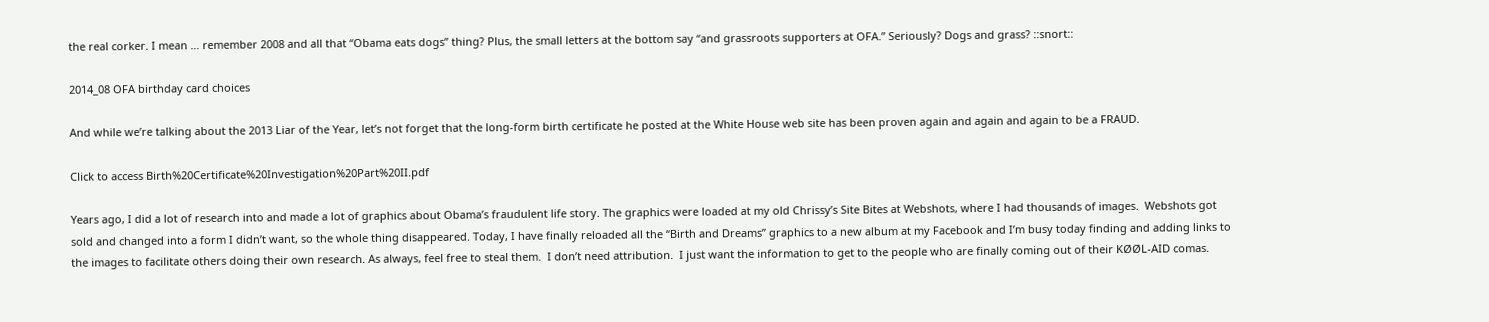the real corker. I mean … remember 2008 and all that “Obama eats dogs” thing? Plus, the small letters at the bottom say “and grassroots supporters at OFA.” Seriously? Dogs and grass? ::snort::

2014_08 OFA birthday card choices

And while we’re talking about the 2013 Liar of the Year, let’s not forget that the long-form birth certificate he posted at the White House web site has been proven again and again and again to be a FRAUD.

Click to access Birth%20Certificate%20Investigation%20Part%20II.pdf

Years ago, I did a lot of research into and made a lot of graphics about Obama’s fraudulent life story. The graphics were loaded at my old Chrissy’s Site Bites at Webshots, where I had thousands of images.  Webshots got sold and changed into a form I didn’t want, so the whole thing disappeared. Today, I have finally reloaded all the “Birth and Dreams” graphics to a new album at my Facebook and I’m busy today finding and adding links to the images to facilitate others doing their own research. As always, feel free to steal them.  I don’t need attribution.  I just want the information to get to the people who are finally coming out of their KØØL-AID comas.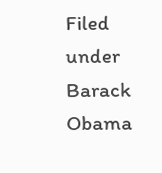Filed under Barack Obama